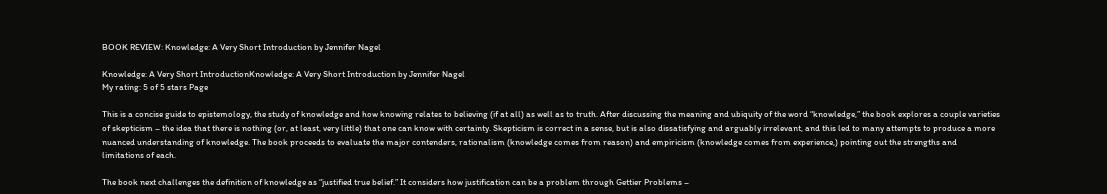BOOK REVIEW: Knowledge: A Very Short Introduction by Jennifer Nagel

Knowledge: A Very Short IntroductionKnowledge: A Very Short Introduction by Jennifer Nagel
My rating: 5 of 5 stars Page

This is a concise guide to epistemology, the study of knowledge and how knowing relates to believing (if at all) as well as to truth. After discussing the meaning and ubiquity of the word “knowledge,” the book explores a couple varieties of skepticism – the idea that there is nothing (or, at least, very little) that one can know with certainty. Skepticism is correct in a sense, but is also dissatisfying and arguably irrelevant, and this led to many attempts to produce a more nuanced understanding of knowledge. The book proceeds to evaluate the major contenders, rationalism (knowledge comes from reason) and empiricism (knowledge comes from experience,) pointing out the strengths and limitations of each.

The book next challenges the definition of knowledge as “justified true belief.” It considers how justification can be a problem through Gettier Problems –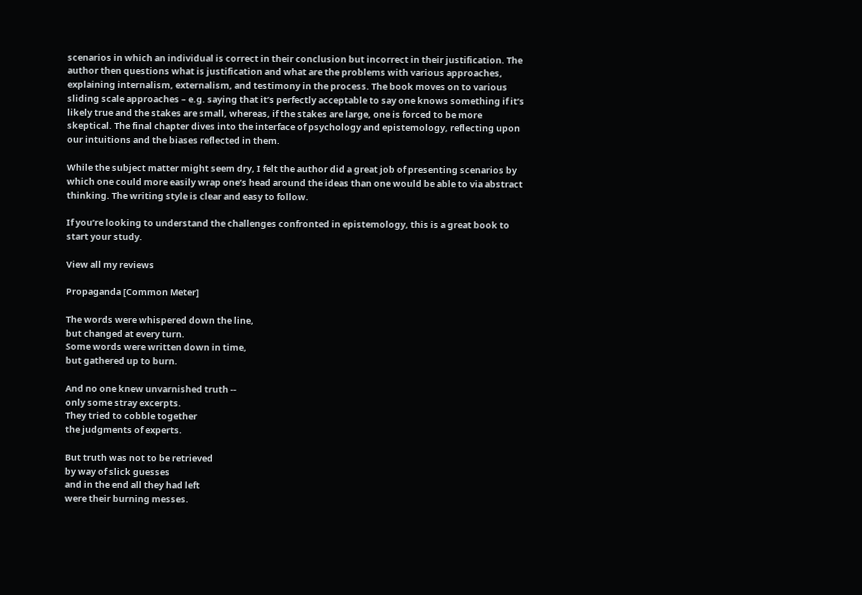scenarios in which an individual is correct in their conclusion but incorrect in their justification. The author then questions what is justification and what are the problems with various approaches, explaining internalism, externalism, and testimony in the process. The book moves on to various sliding scale approaches – e.g. saying that it’s perfectly acceptable to say one knows something if it’s likely true and the stakes are small, whereas, if the stakes are large, one is forced to be more skeptical. The final chapter dives into the interface of psychology and epistemology, reflecting upon our intuitions and the biases reflected in them.

While the subject matter might seem dry, I felt the author did a great job of presenting scenarios by which one could more easily wrap one’s head around the ideas than one would be able to via abstract thinking. The writing style is clear and easy to follow.

If you’re looking to understand the challenges confronted in epistemology, this is a great book to start your study.

View all my reviews

Propaganda [Common Meter]

The words were whispered down the line,
but changed at every turn.
Some words were written down in time,
but gathered up to burn.

And no one knew unvarnished truth --
only some stray excerpts.
They tried to cobble together
the judgments of experts.

But truth was not to be retrieved
by way of slick guesses
and in the end all they had left
were their burning messes.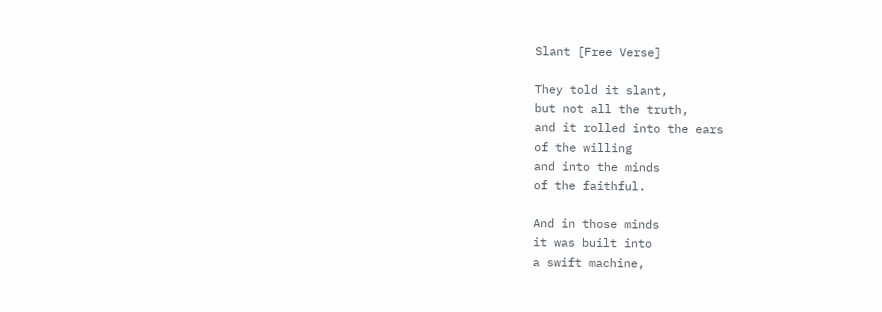Slant [Free Verse]

They told it slant,
but not all the truth,
and it rolled into the ears
of the willing
and into the minds
of the faithful.

And in those minds
it was built into
a swift machine,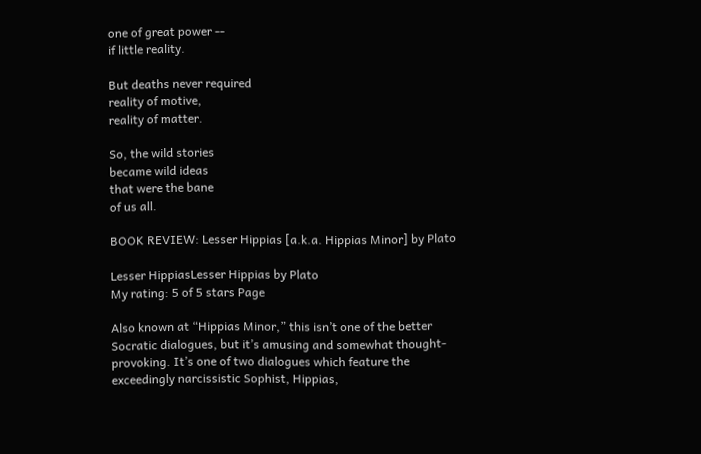one of great power --
if little reality.

But deaths never required
reality of motive,
reality of matter.

So, the wild stories
became wild ideas
that were the bane
of us all.

BOOK REVIEW: Lesser Hippias [a.k.a. Hippias Minor] by Plato

Lesser HippiasLesser Hippias by Plato
My rating: 5 of 5 stars Page

Also known at “Hippias Minor,” this isn’t one of the better Socratic dialogues, but it’s amusing and somewhat thought-provoking. It’s one of two dialogues which feature the exceedingly narcissistic Sophist, Hippias,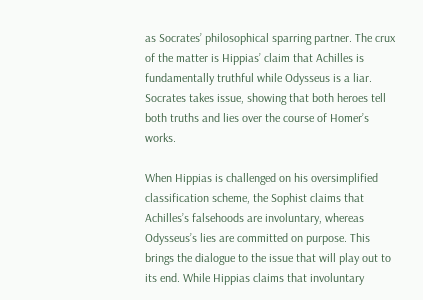as Socrates’ philosophical sparring partner. The crux of the matter is Hippias’ claim that Achilles is fundamentally truthful while Odysseus is a liar. Socrates takes issue, showing that both heroes tell both truths and lies over the course of Homer’s works.

When Hippias is challenged on his oversimplified classification scheme, the Sophist claims that Achilles’s falsehoods are involuntary, whereas Odysseus’s lies are committed on purpose. This brings the dialogue to the issue that will play out to its end. While Hippias claims that involuntary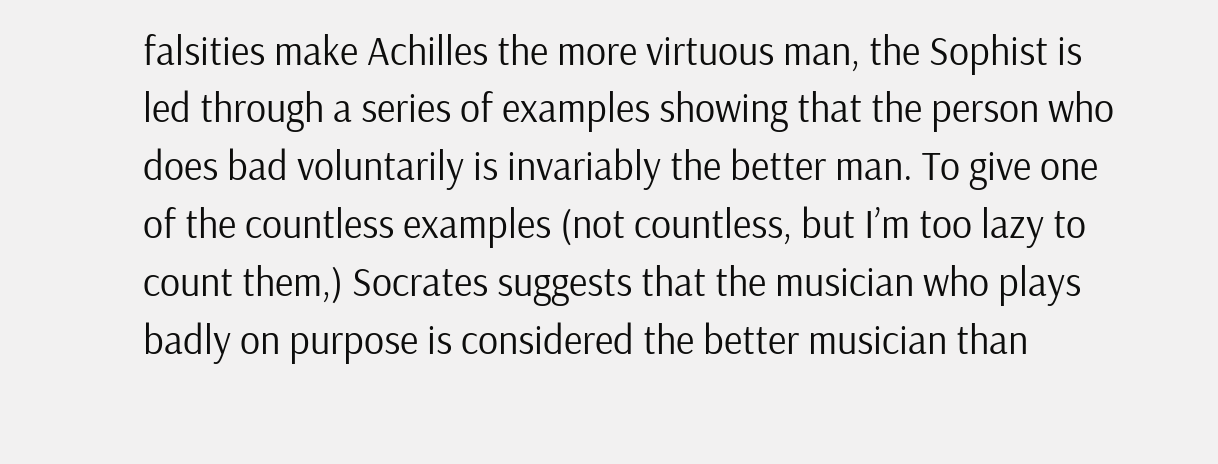falsities make Achilles the more virtuous man, the Sophist is led through a series of examples showing that the person who does bad voluntarily is invariably the better man. To give one of the countless examples (not countless, but I’m too lazy to count them,) Socrates suggests that the musician who plays badly on purpose is considered the better musician than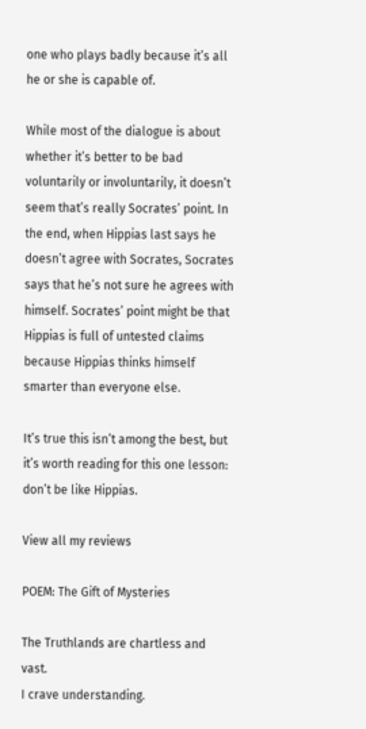one who plays badly because it’s all he or she is capable of.

While most of the dialogue is about whether it’s better to be bad voluntarily or involuntarily, it doesn’t seem that’s really Socrates’ point. In the end, when Hippias last says he doesn’t agree with Socrates, Socrates says that he’s not sure he agrees with himself. Socrates’ point might be that Hippias is full of untested claims because Hippias thinks himself smarter than everyone else.

It’s true this isn’t among the best, but it’s worth reading for this one lesson: don’t be like Hippias.

View all my reviews

POEM: The Gift of Mysteries

The Truthlands are chartless and vast.
I crave understanding.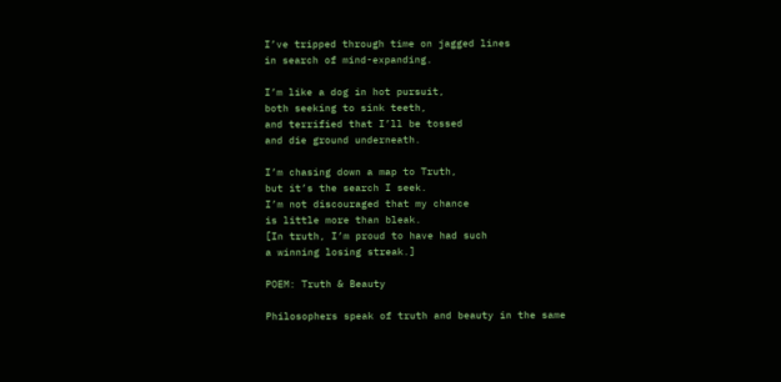I’ve tripped through time on jagged lines
in search of mind-expanding.

I’m like a dog in hot pursuit,
both seeking to sink teeth,
and terrified that I’ll be tossed
and die ground underneath.

I’m chasing down a map to Truth,
but it’s the search I seek.
I’m not discouraged that my chance
is little more than bleak.
[In truth, I’m proud to have had such
a winning losing streak.]

POEM: Truth & Beauty

Philosophers speak of truth and beauty in the same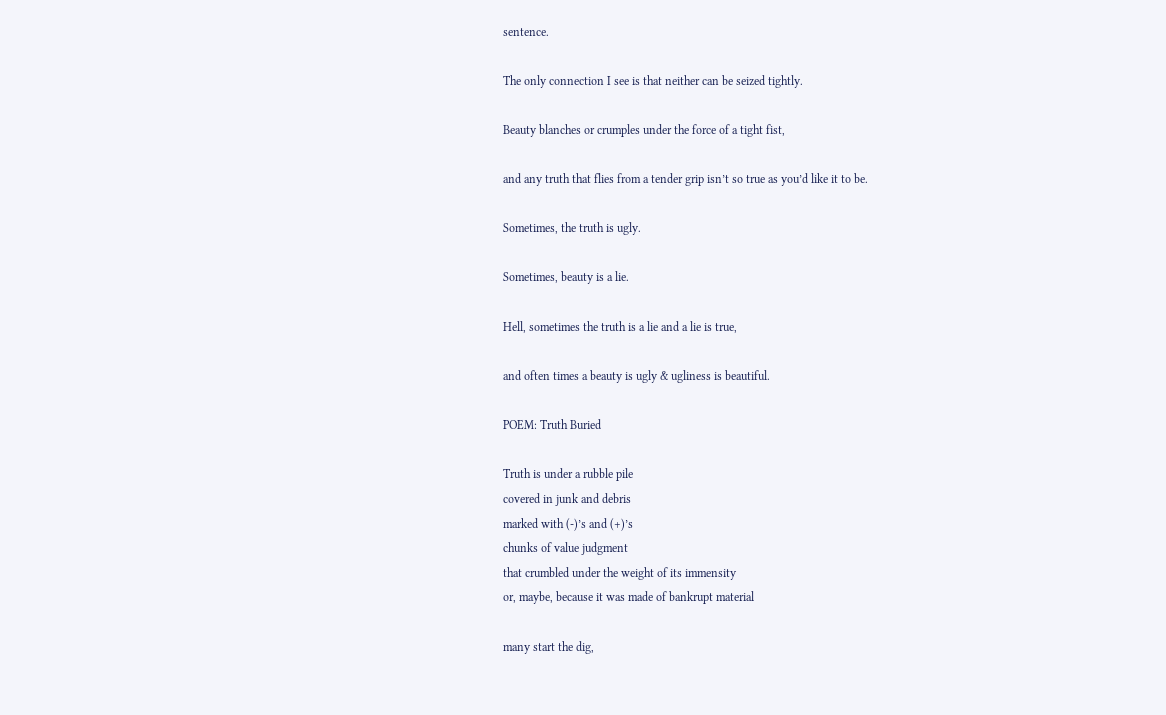sentence.

The only connection I see is that neither can be seized tightly.

Beauty blanches or crumples under the force of a tight fist,

and any truth that flies from a tender grip isn’t so true as you’d like it to be.

Sometimes, the truth is ugly.

Sometimes, beauty is a lie.

Hell, sometimes the truth is a lie and a lie is true,

and often times a beauty is ugly & ugliness is beautiful.

POEM: Truth Buried

Truth is under a rubble pile
covered in junk and debris
marked with (-)’s and (+)’s
chunks of value judgment
that crumbled under the weight of its immensity
or, maybe, because it was made of bankrupt material

many start the dig,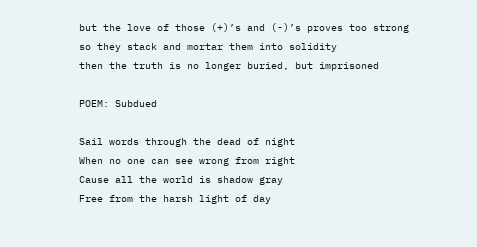but the love of those (+)’s and (-)’s proves too strong
so they stack and mortar them into solidity
then the truth is no longer buried, but imprisoned

POEM: Subdued

Sail words through the dead of night
When no one can see wrong from right
Cause all the world is shadow gray
Free from the harsh light of day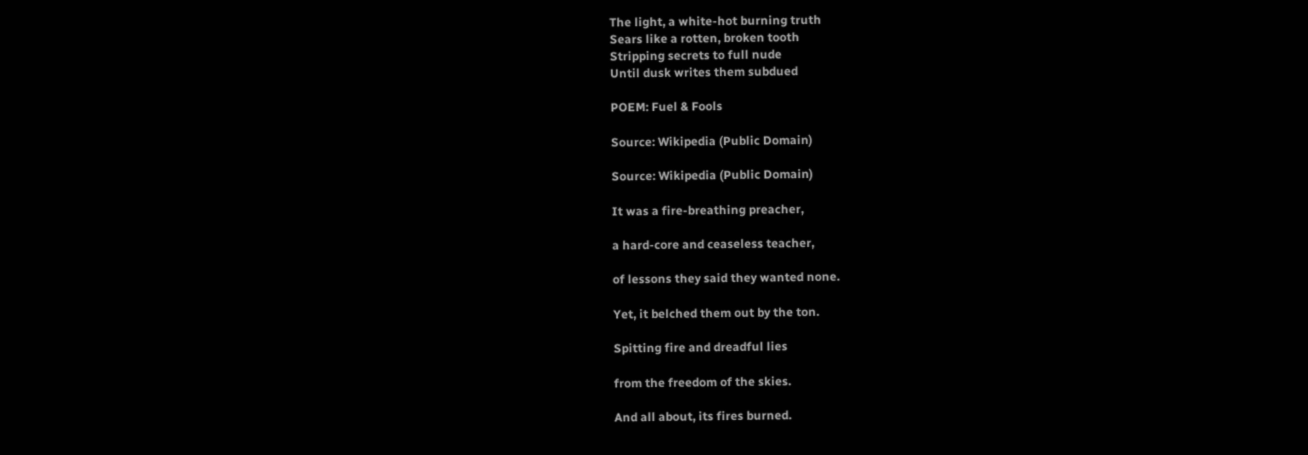The light, a white-hot burning truth
Sears like a rotten, broken tooth
Stripping secrets to full nude
Until dusk writes them subdued

POEM: Fuel & Fools

Source: Wikipedia (Public Domain)

Source: Wikipedia (Public Domain)

It was a fire-breathing preacher,

a hard-core and ceaseless teacher,

of lessons they said they wanted none.

Yet, it belched them out by the ton.

Spitting fire and dreadful lies

from the freedom of the skies.

And all about, its fires burned.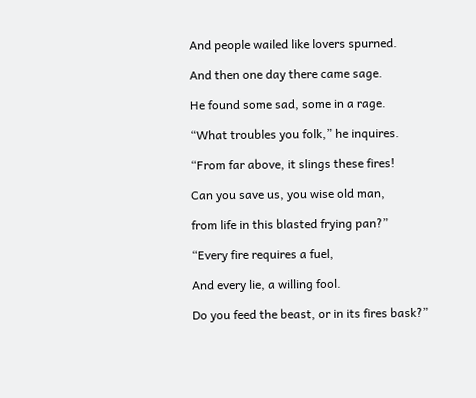And people wailed like lovers spurned.

And then one day there came sage.

He found some sad, some in a rage.

“What troubles you folk,” he inquires.

“From far above, it slings these fires!

Can you save us, you wise old man,

from life in this blasted frying pan?”

“Every fire requires a fuel,

And every lie, a willing fool.

Do you feed the beast, or in its fires bask?”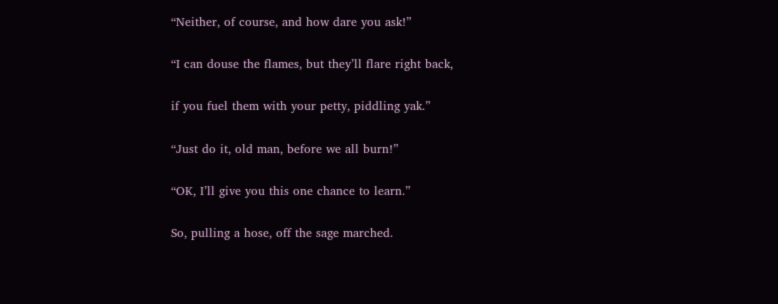“Neither, of course, and how dare you ask!”

“I can douse the flames, but they’ll flare right back,

if you fuel them with your petty, piddling yak.”

“Just do it, old man, before we all burn!”

“OK, I’ll give you this one chance to learn.”

So, pulling a hose, off the sage marched.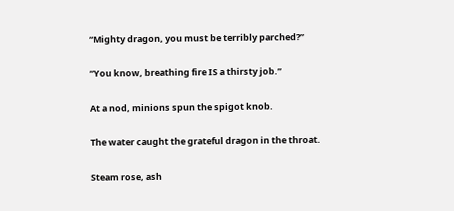“Mighty dragon, you must be terribly parched?”

“You know, breathing fire IS a thirsty job.”

At a nod, minions spun the spigot knob.

The water caught the grateful dragon in the throat.

Steam rose, ash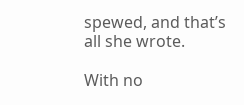spewed, and that’s all she wrote.

With no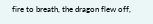fire to breath, the dragon flew off,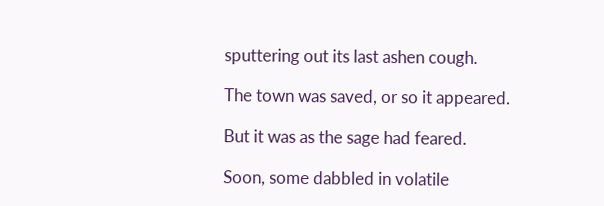sputtering out its last ashen cough.

The town was saved, or so it appeared.

But it was as the sage had feared.

Soon, some dabbled in volatile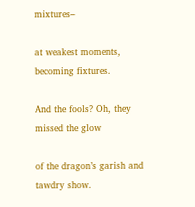mixtures–

at weakest moments, becoming fixtures.

And the fools? Oh, they missed the glow

of the dragon’s garish and tawdry show.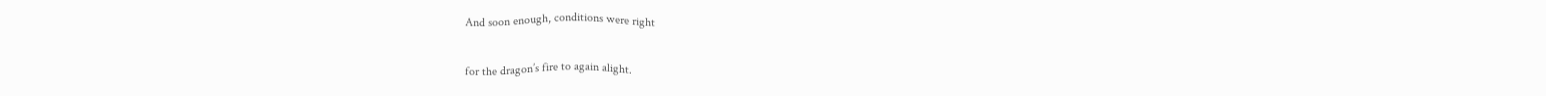And soon enough, conditions were right

for the dragon’s fire to again alight.